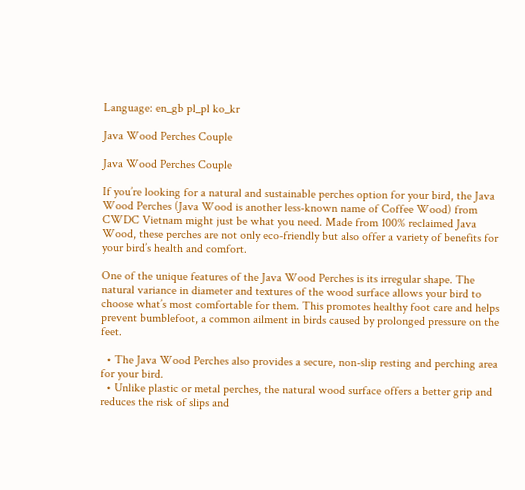Language: en_gb pl_pl ko_kr

Java Wood Perches Couple

Java Wood Perches Couple

If you’re looking for a natural and sustainable perches option for your bird, the Java Wood Perches (Java Wood is another less-known name of Coffee Wood) from CWDC Vietnam might just be what you need. Made from 100% reclaimed Java Wood, these perches are not only eco-friendly but also offer a variety of benefits for your bird’s health and comfort.

One of the unique features of the Java Wood Perches is its irregular shape. The natural variance in diameter and textures of the wood surface allows your bird to choose what’s most comfortable for them. This promotes healthy foot care and helps prevent bumblefoot, a common ailment in birds caused by prolonged pressure on the feet.

  • The Java Wood Perches also provides a secure, non-slip resting and perching area for your bird.
  • Unlike plastic or metal perches, the natural wood surface offers a better grip and reduces the risk of slips and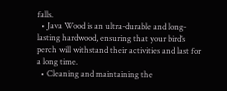falls.
  • Java Wood is an ultra-durable and long-lasting hardwood, ensuring that your bird’s perch will withstand their activities and last for a long time.
  • Cleaning and maintaining the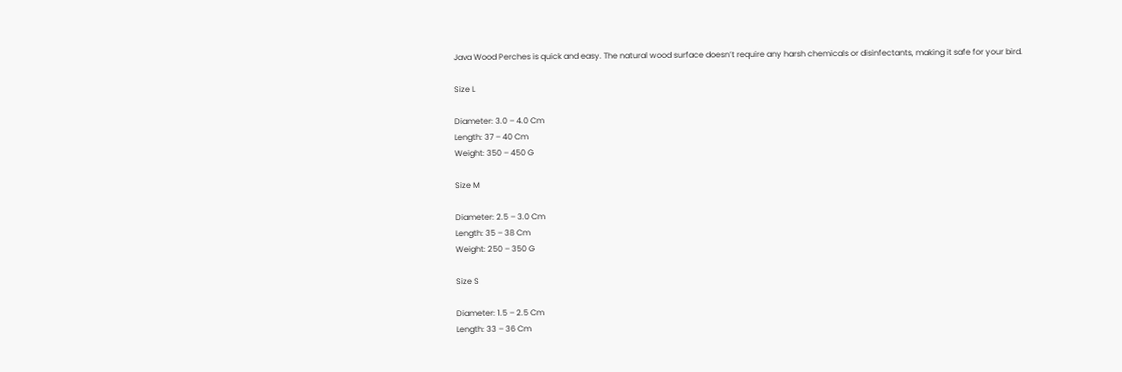Java Wood Perches is quick and easy. The natural wood surface doesn’t require any harsh chemicals or disinfectants, making it safe for your bird.

Size L

Diameter: 3.0 – 4.0 Cm
Length: 37 – 40 Cm
Weight: 350 – 450 G

Size M

Diameter: 2.5 – 3.0 Cm
Length: 35 – 38 Cm
Weight: 250 – 350 G

Size S

Diameter: 1.5 – 2.5 Cm
Length: 33 – 36 Cm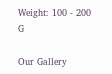Weight: 100 - 200 G

Our Gallery